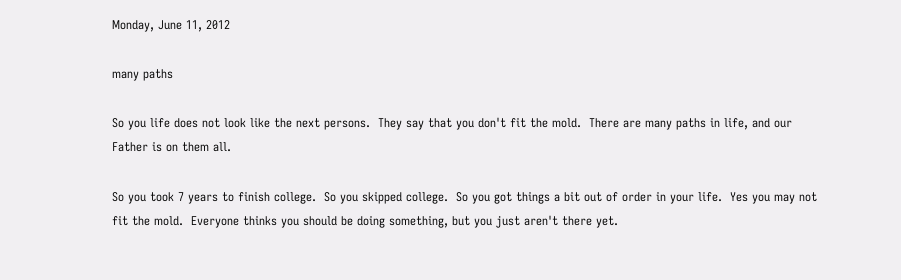Monday, June 11, 2012

many paths

So you life does not look like the next persons.  They say that you don't fit the mold.  There are many paths in life, and our Father is on them all.

So you took 7 years to finish college.  So you skipped college.  So you got things a bit out of order in your life.  Yes you may not fit the mold.  Everyone thinks you should be doing something, but you just aren't there yet.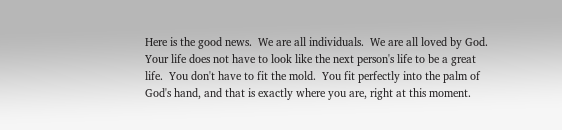Here is the good news.  We are all individuals.  We are all loved by God.  Your life does not have to look like the next person's life to be a great life.  You don't have to fit the mold.  You fit perfectly into the palm of God's hand, and that is exactly where you are, right at this moment.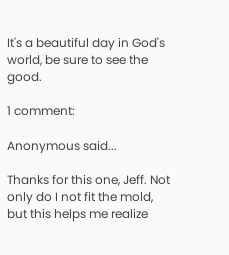It's a beautiful day in God's world, be sure to see the good.

1 comment:

Anonymous said...

Thanks for this one, Jeff. Not only do I not fit the mold, but this helps me realize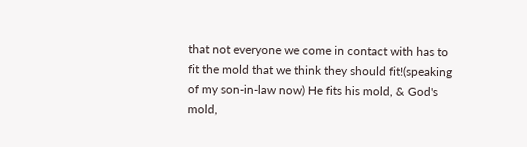that not everyone we come in contact with has to fit the mold that we think they should fit!(speaking of my son-in-law now) He fits his mold, & God's mold,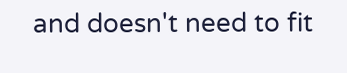and doesn't need to fit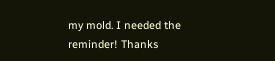my mold. I needed the reminder! Thanks